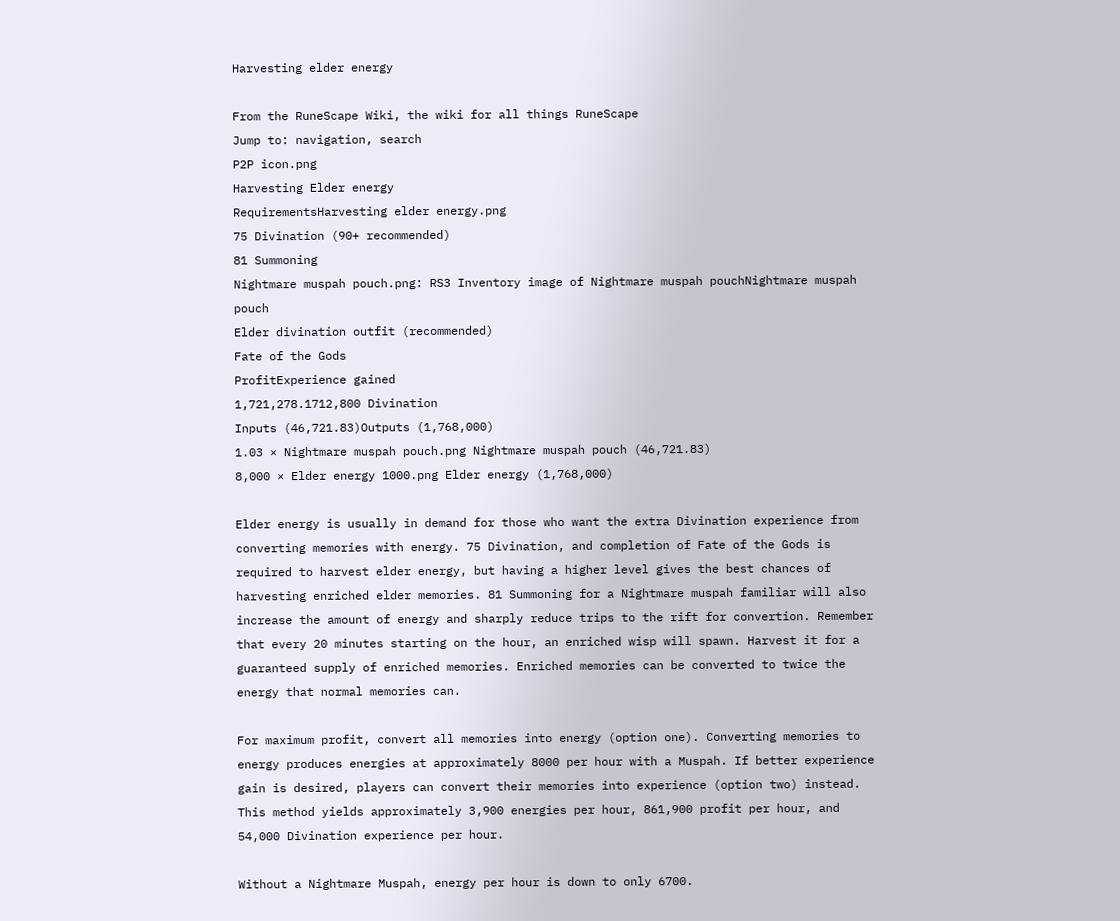Harvesting elder energy

From the RuneScape Wiki, the wiki for all things RuneScape
Jump to: navigation, search
P2P icon.png
Harvesting Elder energy
RequirementsHarvesting elder energy.png
75 Divination (90+ recommended)
81 Summoning
Nightmare muspah pouch.png: RS3 Inventory image of Nightmare muspah pouchNightmare muspah pouch
Elder divination outfit (recommended)
Fate of the Gods
ProfitExperience gained
1,721,278.1712,800 Divination
Inputs (46,721.83)Outputs (1,768,000)
1.03 × Nightmare muspah pouch.png Nightmare muspah pouch (46,721.83)
8,000 × Elder energy 1000.png Elder energy (1,768,000)

Elder energy is usually in demand for those who want the extra Divination experience from converting memories with energy. 75 Divination, and completion of Fate of the Gods is required to harvest elder energy, but having a higher level gives the best chances of harvesting enriched elder memories. 81 Summoning for a Nightmare muspah familiar will also increase the amount of energy and sharply reduce trips to the rift for convertion. Remember that every 20 minutes starting on the hour, an enriched wisp will spawn. Harvest it for a guaranteed supply of enriched memories. Enriched memories can be converted to twice the energy that normal memories can.

For maximum profit, convert all memories into energy (option one). Converting memories to energy produces energies at approximately 8000 per hour with a Muspah. If better experience gain is desired, players can convert their memories into experience (option two) instead. This method yields approximately 3,900 energies per hour, 861,900 profit per hour, and 54,000 Divination experience per hour.

Without a Nightmare Muspah, energy per hour is down to only 6700.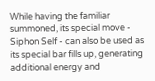While having the familiar summoned, its special move - Siphon Self - can also be used as its special bar fills up, generating additional energy and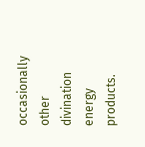occasionally other divination energy products.